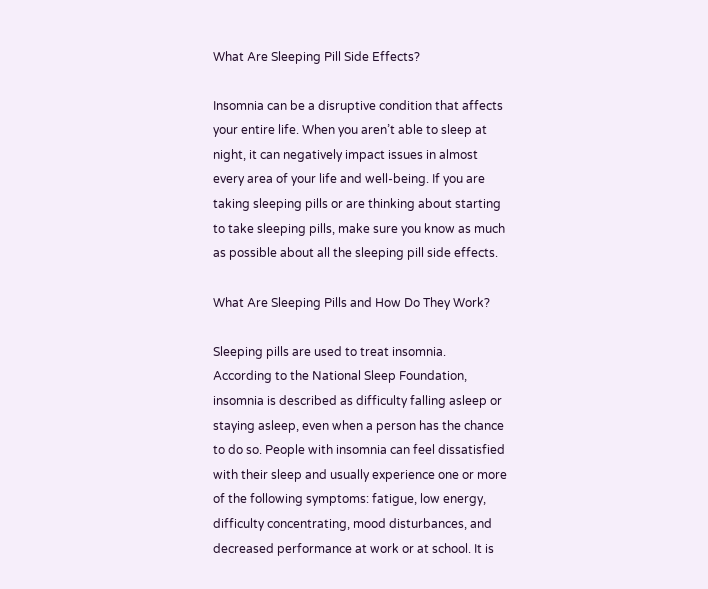What Are Sleeping Pill Side Effects?

Insomnia can be a disruptive condition that affects your entire life. When you aren’t able to sleep at night, it can negatively impact issues in almost every area of your life and well-being. If you are taking sleeping pills or are thinking about starting to take sleeping pills, make sure you know as much as possible about all the sleeping pill side effects.

What Are Sleeping Pills and How Do They Work?

Sleeping pills are used to treat insomnia. According to the National Sleep Foundation, insomnia is described as difficulty falling asleep or staying asleep, even when a person has the chance to do so. People with insomnia can feel dissatisfied with their sleep and usually experience one or more of the following symptoms: fatigue, low energy, difficulty concentrating, mood disturbances, and decreased performance at work or at school. It is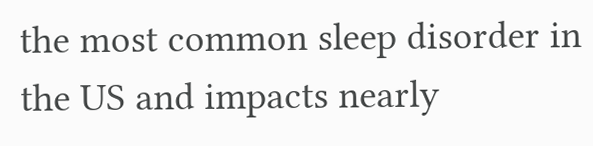the most common sleep disorder in the US and impacts nearly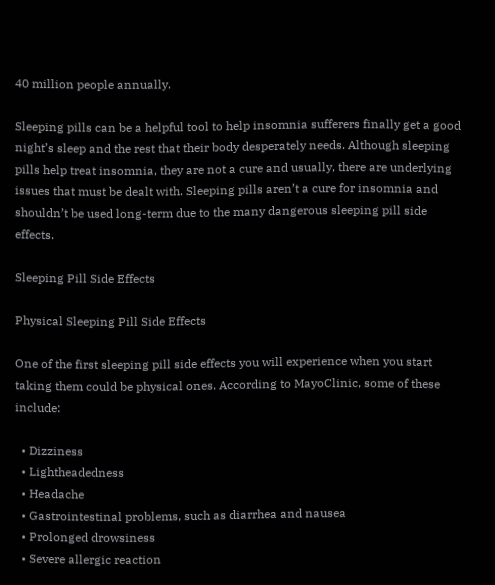40 million people annually.

Sleeping pills can be a helpful tool to help insomnia sufferers finally get a good night’s sleep and the rest that their body desperately needs. Although sleeping pills help treat insomnia, they are not a cure and usually, there are underlying issues that must be dealt with. Sleeping pills aren’t a cure for insomnia and shouldn’t be used long-term due to the many dangerous sleeping pill side effects.

Sleeping Pill Side Effects

Physical Sleeping Pill Side Effects

One of the first sleeping pill side effects you will experience when you start taking them could be physical ones. According to MayoClinic, some of these include:

  • Dizziness
  • Lightheadedness
  • Headache
  • Gastrointestinal problems, such as diarrhea and nausea
  • Prolonged drowsiness
  • Severe allergic reaction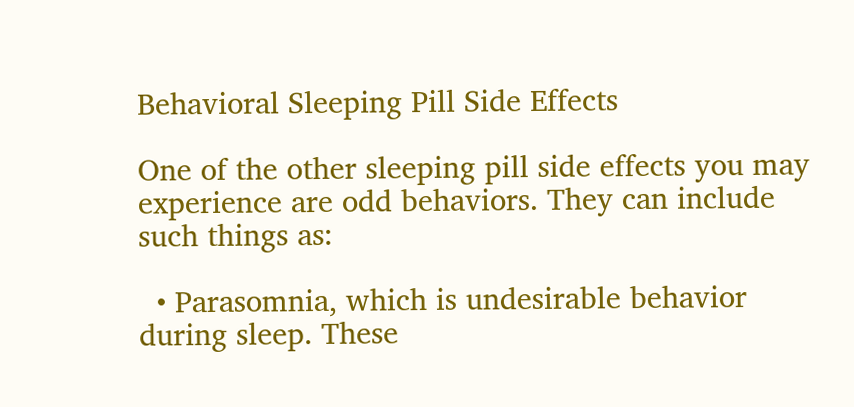Behavioral Sleeping Pill Side Effects

One of the other sleeping pill side effects you may experience are odd behaviors. They can include such things as:

  • Parasomnia, which is undesirable behavior during sleep. These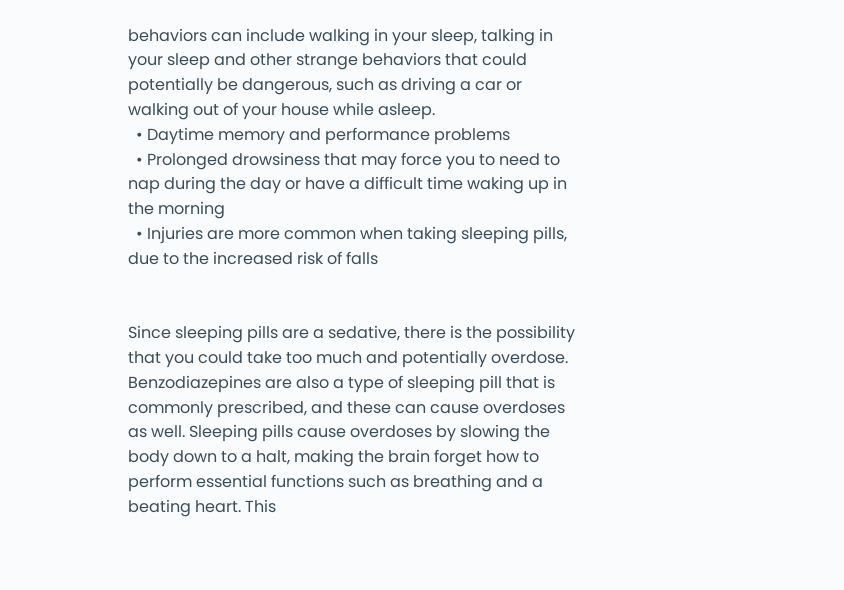behaviors can include walking in your sleep, talking in your sleep and other strange behaviors that could potentially be dangerous, such as driving a car or walking out of your house while asleep.
  • Daytime memory and performance problems
  • Prolonged drowsiness that may force you to need to nap during the day or have a difficult time waking up in the morning
  • Injuries are more common when taking sleeping pills, due to the increased risk of falls


Since sleeping pills are a sedative, there is the possibility that you could take too much and potentially overdose. Benzodiazepines are also a type of sleeping pill that is commonly prescribed, and these can cause overdoses as well. Sleeping pills cause overdoses by slowing the body down to a halt, making the brain forget how to perform essential functions such as breathing and a beating heart. This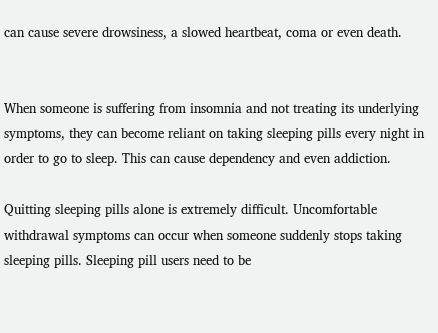can cause severe drowsiness, a slowed heartbeat, coma or even death.


When someone is suffering from insomnia and not treating its underlying symptoms, they can become reliant on taking sleeping pills every night in order to go to sleep. This can cause dependency and even addiction.

Quitting sleeping pills alone is extremely difficult. Uncomfortable withdrawal symptoms can occur when someone suddenly stops taking sleeping pills. Sleeping pill users need to be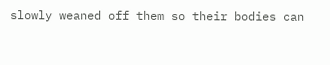slowly weaned off them so their bodies can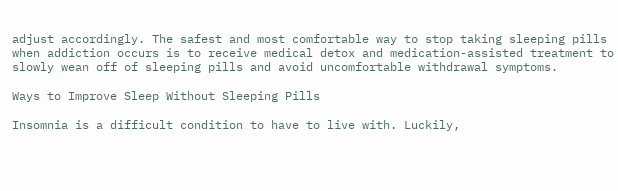adjust accordingly. The safest and most comfortable way to stop taking sleeping pills when addiction occurs is to receive medical detox and medication-assisted treatment to slowly wean off of sleeping pills and avoid uncomfortable withdrawal symptoms.

Ways to Improve Sleep Without Sleeping Pills

Insomnia is a difficult condition to have to live with. Luckily,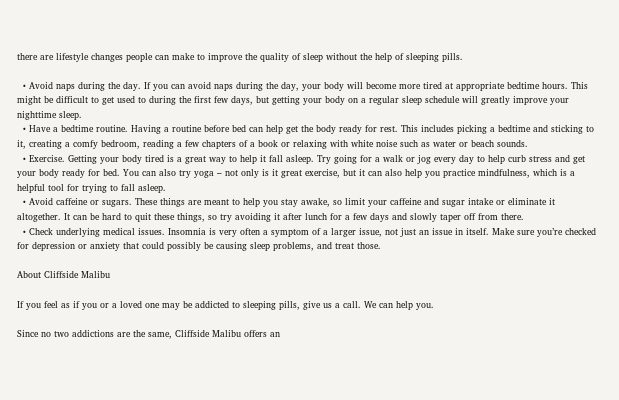there are lifestyle changes people can make to improve the quality of sleep without the help of sleeping pills.

  • Avoid naps during the day. If you can avoid naps during the day, your body will become more tired at appropriate bedtime hours. This might be difficult to get used to during the first few days, but getting your body on a regular sleep schedule will greatly improve your nighttime sleep.
  • Have a bedtime routine. Having a routine before bed can help get the body ready for rest. This includes picking a bedtime and sticking to it, creating a comfy bedroom, reading a few chapters of a book or relaxing with white noise such as water or beach sounds.
  • Exercise. Getting your body tired is a great way to help it fall asleep. Try going for a walk or jog every day to help curb stress and get your body ready for bed. You can also try yoga – not only is it great exercise, but it can also help you practice mindfulness, which is a helpful tool for trying to fall asleep.
  • Avoid caffeine or sugars. These things are meant to help you stay awake, so limit your caffeine and sugar intake or eliminate it altogether. It can be hard to quit these things, so try avoiding it after lunch for a few days and slowly taper off from there.
  • Check underlying medical issues. Insomnia is very often a symptom of a larger issue, not just an issue in itself. Make sure you’re checked for depression or anxiety that could possibly be causing sleep problems, and treat those.

About Cliffside Malibu

If you feel as if you or a loved one may be addicted to sleeping pills, give us a call. We can help you.

Since no two addictions are the same, Cliffside Malibu offers an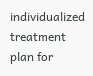individualized treatment plan for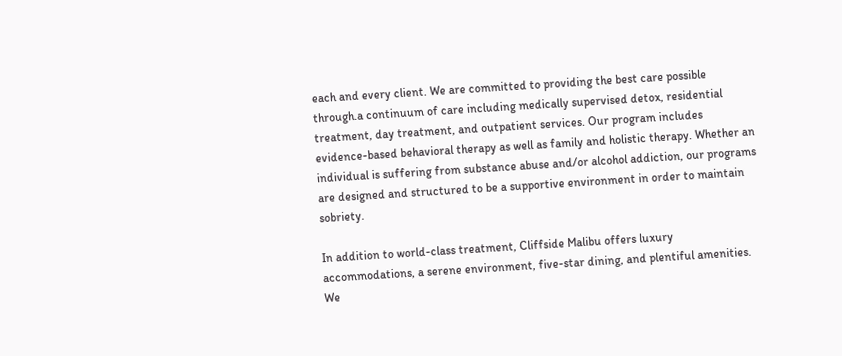each and every client. We are committed to providing the best care possible through.a continuum of care including medically supervised detox, residential treatment, day treatment, and outpatient services. Our program includes evidence-based behavioral therapy as well as family and holistic therapy. Whether an individual is suffering from substance abuse and/or alcohol addiction, our programs are designed and structured to be a supportive environment in order to maintain sobriety.

In addition to world-class treatment, Cliffside Malibu offers luxury accommodations, a serene environment, five-star dining, and plentiful amenities. We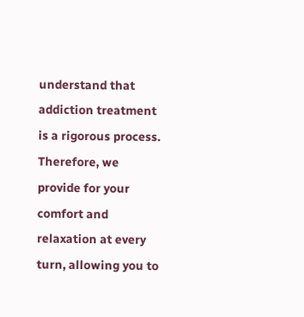understand that addiction treatment is a rigorous process. Therefore, we provide for your comfort and relaxation at every turn, allowing you to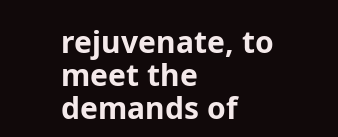rejuvenate, to meet the demands of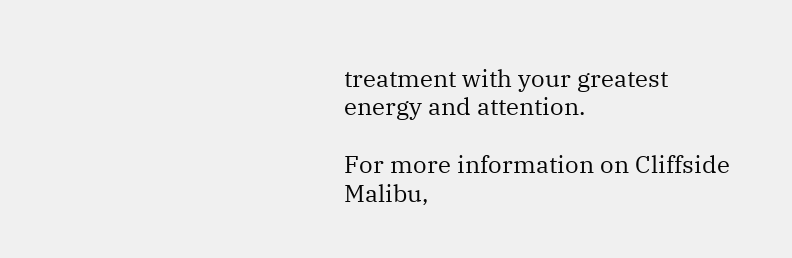treatment with your greatest energy and attention.

For more information on Cliffside Malibu,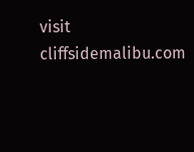visit cliffsidemalibu.com